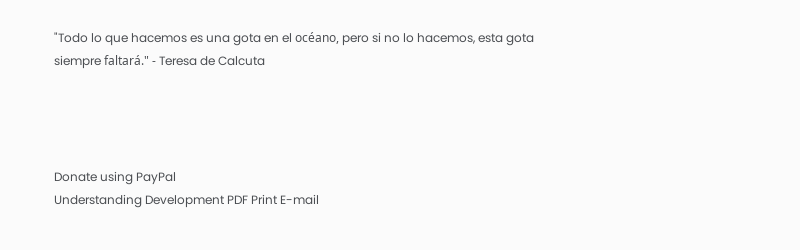"Todo lo que hacemos es una gota en el océano, pero si no lo hacemos, esta gota siempre faltará." - Teresa de Calcuta




Donate using PayPal
Understanding Development PDF Print E-mail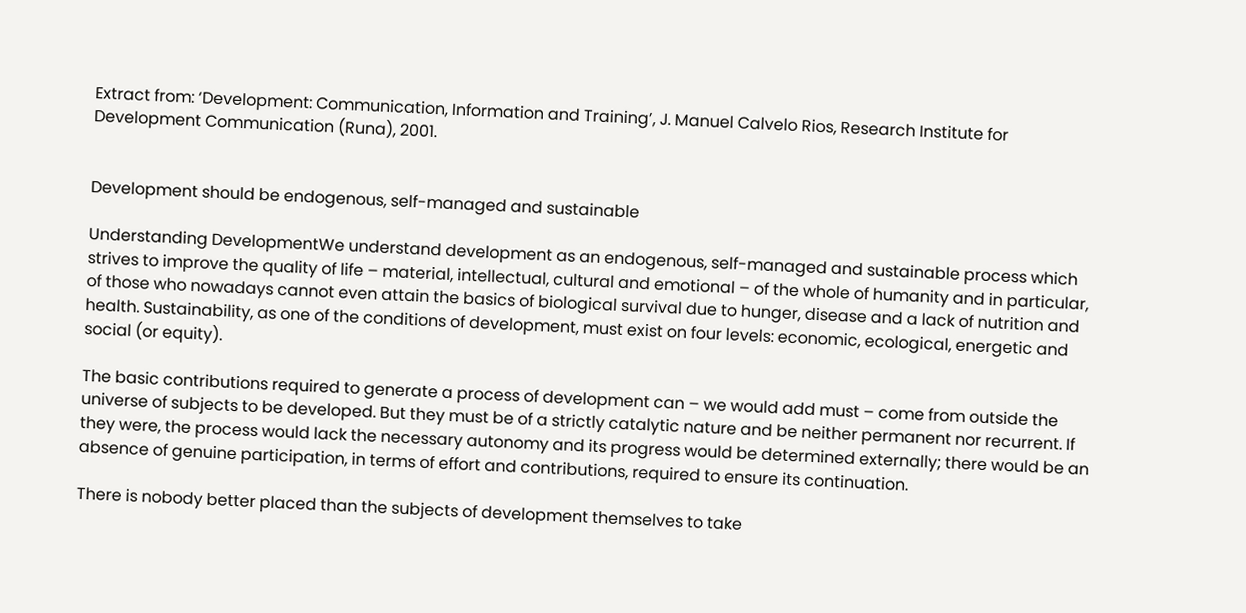Extract from: ‘Development: Communication, Information and Training’, J. Manuel Calvelo Rios, Research Institute for Development Communication (Runa), 2001.


Development should be endogenous, self-managed and sustainable

Understanding DevelopmentWe understand development as an endogenous, self-managed and sustainable process which strives to improve the quality of life – material, intellectual, cultural and emotional – of the whole of humanity and in particular, of those who nowadays cannot even attain the basics of biological survival due to hunger, disease and a lack of nutrition and health. Sustainability, as one of the conditions of development, must exist on four levels: economic, ecological, energetic and social (or equity).

The basic contributions required to generate a process of development can – we would add must – come from outside the universe of subjects to be developed. But they must be of a strictly catalytic nature and be neither permanent nor recurrent. If they were, the process would lack the necessary autonomy and its progress would be determined externally; there would be an absence of genuine participation, in terms of effort and contributions, required to ensure its continuation.

There is nobody better placed than the subjects of development themselves to take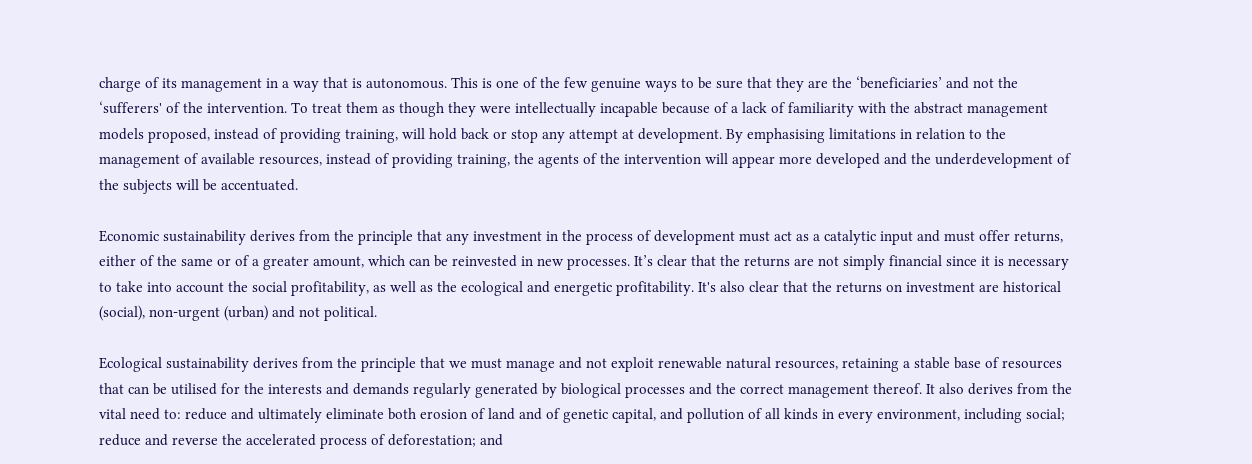charge of its management in a way that is autonomous. This is one of the few genuine ways to be sure that they are the ‘beneficiaries’ and not the ‘sufferers' of the intervention. To treat them as though they were intellectually incapable because of a lack of familiarity with the abstract management models proposed, instead of providing training, will hold back or stop any attempt at development. By emphasising limitations in relation to the management of available resources, instead of providing training, the agents of the intervention will appear more developed and the underdevelopment of the subjects will be accentuated.

Economic sustainability derives from the principle that any investment in the process of development must act as a catalytic input and must offer returns, either of the same or of a greater amount, which can be reinvested in new processes. It’s clear that the returns are not simply financial since it is necessary to take into account the social profitability, as well as the ecological and energetic profitability. It's also clear that the returns on investment are historical (social), non-urgent (urban) and not political.

Ecological sustainability derives from the principle that we must manage and not exploit renewable natural resources, retaining a stable base of resources that can be utilised for the interests and demands regularly generated by biological processes and the correct management thereof. It also derives from the vital need to: reduce and ultimately eliminate both erosion of land and of genetic capital, and pollution of all kinds in every environment, including social; reduce and reverse the accelerated process of deforestation; and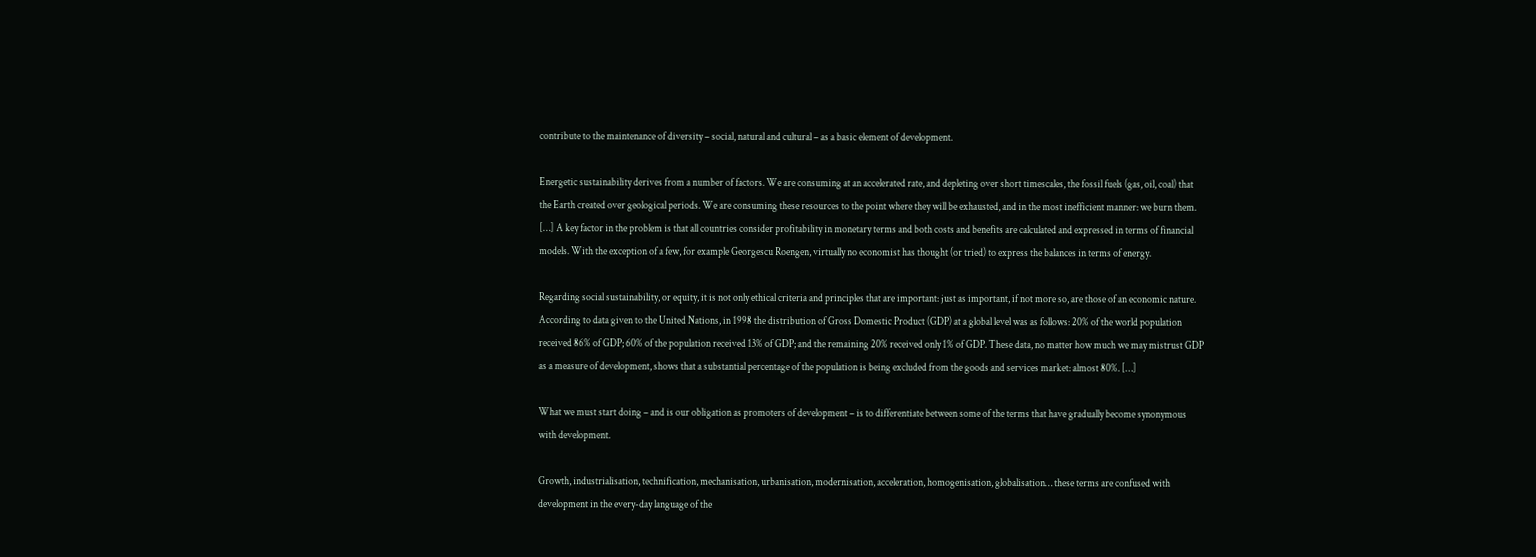contribute to the maintenance of diversity – social, natural and cultural – as a basic element of development.

Energetic sustainability derives from a number of factors. We are consuming at an accelerated rate, and depleting over short timescales, the fossil fuels (gas, oil, coal) that the Earth created over geological periods. We are consuming these resources to the point where they will be exhausted, and in the most inefficient manner: we burn them. […] A key factor in the problem is that all countries consider profitability in monetary terms and both costs and benefits are calculated and expressed in terms of financial models. With the exception of a few, for example Georgescu Roengen, virtually no economist has thought (or tried) to express the balances in terms of energy.

Regarding social sustainability, or equity, it is not only ethical criteria and principles that are important: just as important, if not more so, are those of an economic nature. According to data given to the United Nations, in 1998 the distribution of Gross Domestic Product (GDP) at a global level was as follows: 20% of the world population received 86% of GDP; 60% of the population received 13% of GDP; and the remaining 20% received only 1% of GDP. These data, no matter how much we may mistrust GDP as a measure of development, shows that a substantial percentage of the population is being excluded from the goods and services market: almost 80%. […]

What we must start doing – and is our obligation as promoters of development – is to differentiate between some of the terms that have gradually become synonymous with development.

Growth, industrialisation, technification, mechanisation, urbanisation, modernisation, acceleration, homogenisation, globalisation… these terms are confused with development in the every-day language of the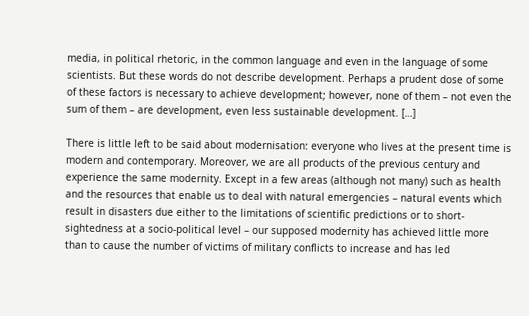media, in political rhetoric, in the common language and even in the language of some scientists. But these words do not describe development. Perhaps a prudent dose of some of these factors is necessary to achieve development; however, none of them – not even the sum of them – are development, even less sustainable development. […]

There is little left to be said about modernisation: everyone who lives at the present time is modern and contemporary. Moreover, we are all products of the previous century and experience the same modernity. Except in a few areas (although not many) such as health and the resources that enable us to deal with natural emergencies – natural events which result in disasters due either to the limitations of scientific predictions or to short-sightedness at a socio-political level – our supposed modernity has achieved little more than to cause the number of victims of military conflicts to increase and has led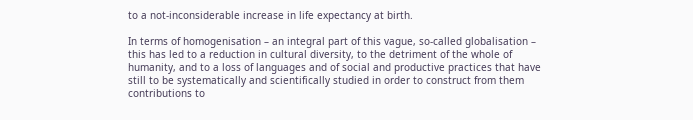to a not-inconsiderable increase in life expectancy at birth.

In terms of homogenisation – an integral part of this vague, so-called globalisation – this has led to a reduction in cultural diversity, to the detriment of the whole of humanity, and to a loss of languages and of social and productive practices that have still to be systematically and scientifically studied in order to construct from them contributions to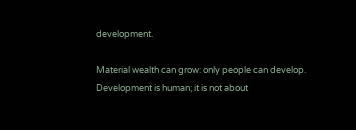development.

Material wealth can grow: only people can develop. Development is human; it is not about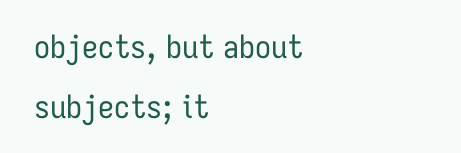objects, but about subjects; it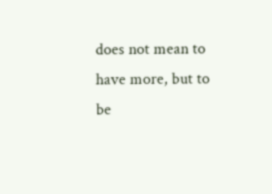does not mean to have more, but to be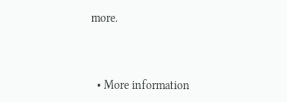more.



  • More information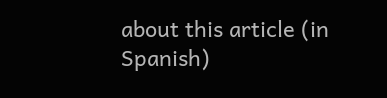about this article (in Spanish)